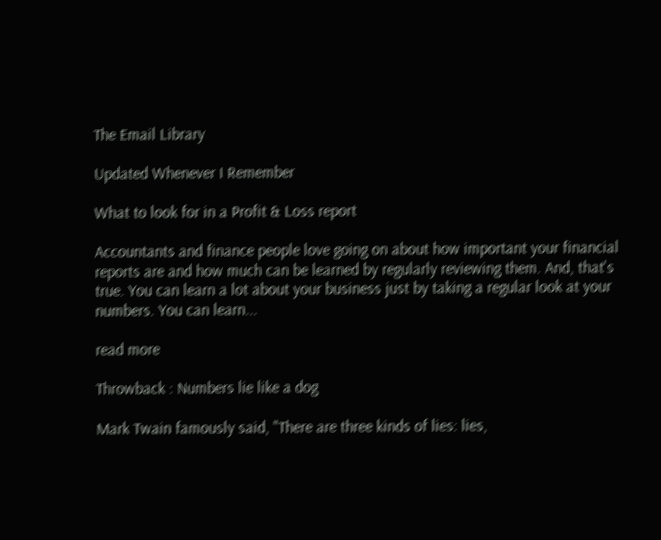The Email Library

Updated Whenever I Remember

What to look for in a Profit & Loss report

Accountants and finance people love going on about how important your financial reports are and how much can be learned by regularly reviewing them. And, that's true. You can learn a lot about your business just by taking a regular look at your numbers. You can learn...

read more

Throwback : Numbers lie like a dog

Mark Twain famously said, "There are three kinds of lies: lies,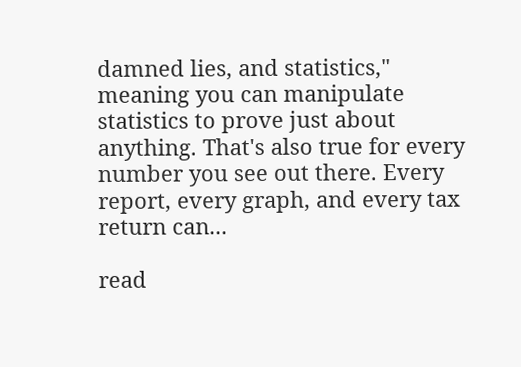damned lies, and statistics," meaning you can manipulate statistics to prove just about anything. That's also true for every number you see out there. Every report, every graph, and every tax return can...

read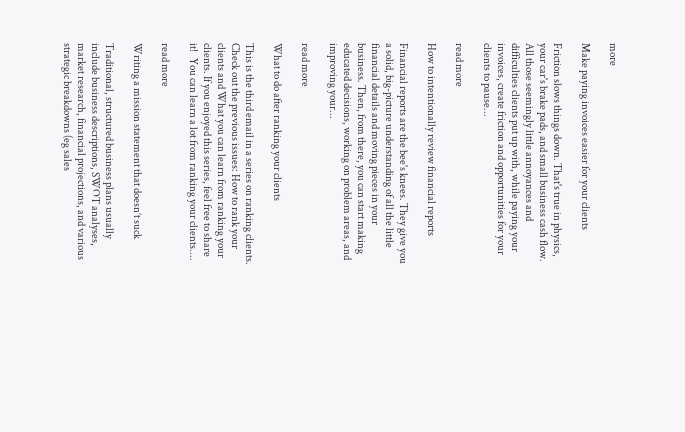more

Make paying invoices easier for your clients

Friction slows things down. That's true in physics, your car's brake pads, and small business cash flow. All those seemingly little annoyances and difficulties clients put up with, while paying your invoices, create friction and opportunities for your clients to pause...

read more

How to intentionally review financial reports

Financial reports are the bee's knees. They give you a solid, big-picture understanding of all the little financial details and moving pieces in your business. Then, from there, you can start making educated decisions, working on problem areas, and improving your...

read more

What to do after ranking your clients

This is the third email in a series on ranking clients. Check out the previous issues: How to rank your clients and What you can learn from ranking your clients. If you enjoyed this series, feel free to share it!   You can learn a lot from ranking your clients....

read more

Writing a mission statement that doesn’t suck

Traditional, structured business plans usually include business descriptions, SWOT analyses, market research, financial projections, and various strategic breakdowns (eg sales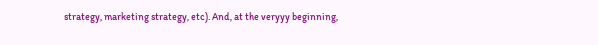strategy, marketing strategy, etc). And, at the veryyy beginning,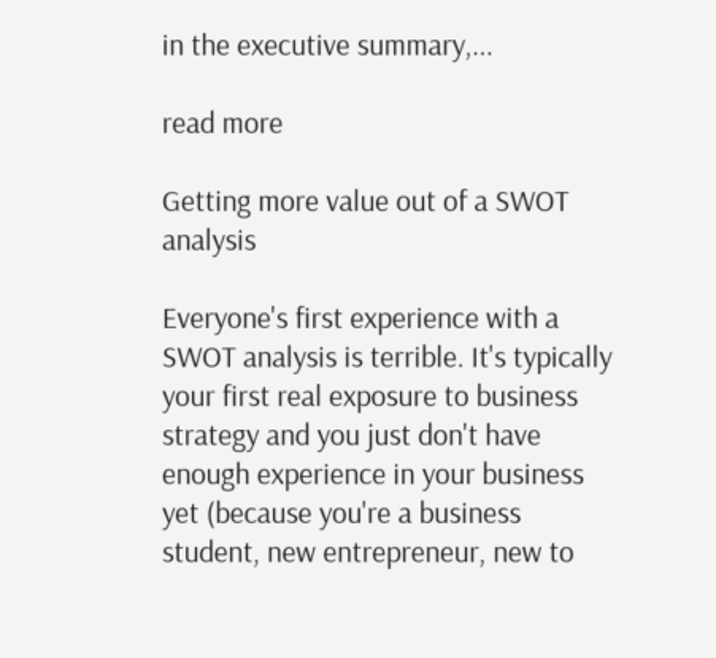in the executive summary,...

read more

Getting more value out of a SWOT analysis

Everyone's first experience with a SWOT analysis is terrible. It's typically your first real exposure to business strategy and you just don't have enough experience in your business yet (because you're a business student, new entrepreneur, new to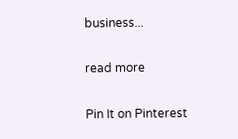business...

read more

Pin It on Pinterest